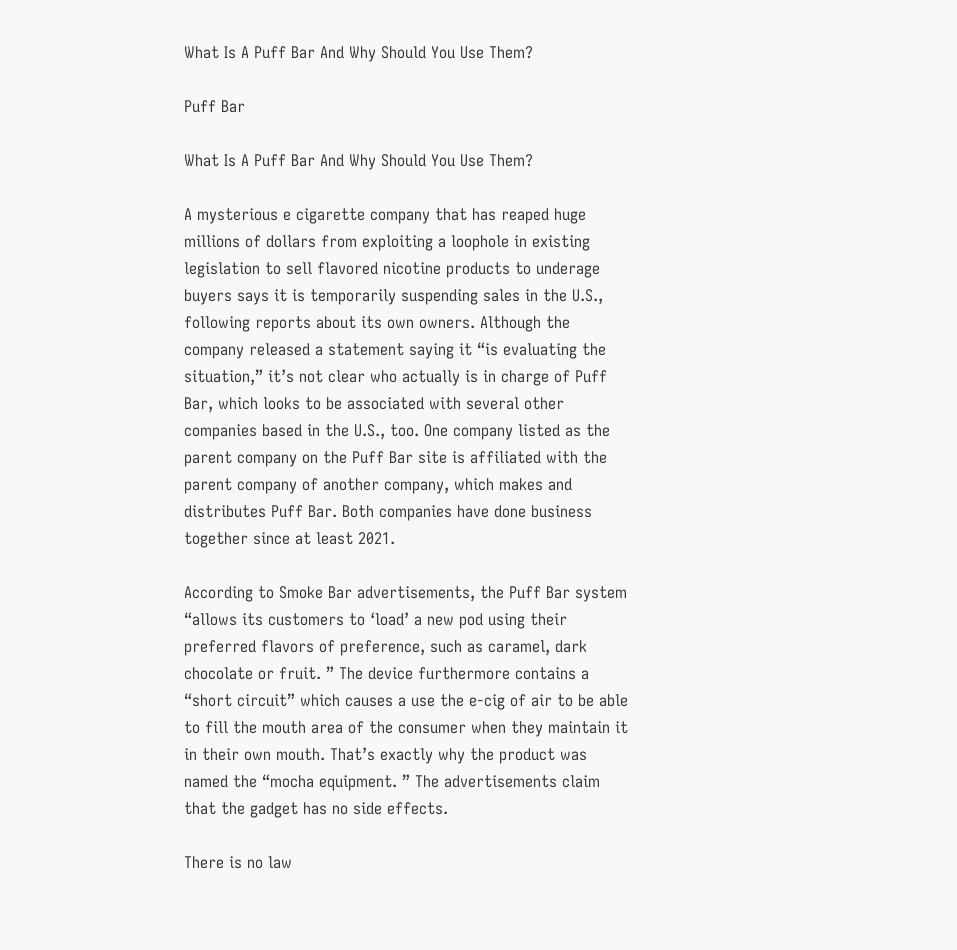What Is A Puff Bar And Why Should You Use Them?

Puff Bar

What Is A Puff Bar And Why Should You Use Them?

A mysterious e cigarette company that has reaped huge millions of dollars from exploiting a loophole in existing legislation to sell flavored nicotine products to underage buyers says it is temporarily suspending sales in the U.S., following reports about its own owners. Although the company released a statement saying it “is evaluating the situation,” it’s not clear who actually is in charge of Puff Bar, which looks to be associated with several other companies based in the U.S., too. One company listed as the parent company on the Puff Bar site is affiliated with the parent company of another company, which makes and distributes Puff Bar. Both companies have done business together since at least 2021.

According to Smoke Bar advertisements, the Puff Bar system “allows its customers to ‘load’ a new pod using their preferred flavors of preference, such as caramel, dark chocolate or fruit. ” The device furthermore contains a “short circuit” which causes a use the e-cig of air to be able to fill the mouth area of the consumer when they maintain it in their own mouth. That’s exactly why the product was named the “mocha equipment. ” The advertisements claim that the gadget has no side effects.

There is no law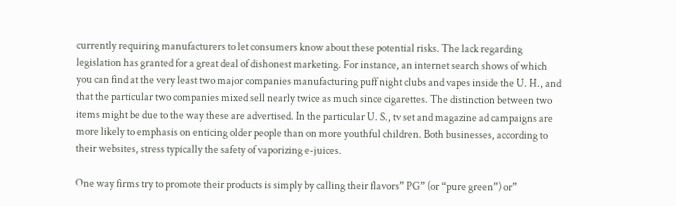currently requiring manufacturers to let consumers know about these potential risks. The lack regarding legislation has granted for a great deal of dishonest marketing. For instance, an internet search shows of which you can find at the very least two major companies manufacturing puff night clubs and vapes inside the U. H., and that the particular two companies mixed sell nearly twice as much since cigarettes. The distinction between two items might be due to the way these are advertised. In the particular U. S., tv set and magazine ad campaigns are more likely to emphasis on enticing older people than on more youthful children. Both businesses, according to their websites, stress typically the safety of vaporizing e-juices.

One way firms try to promote their products is simply by calling their flavors” PG” (or “pure green”) or”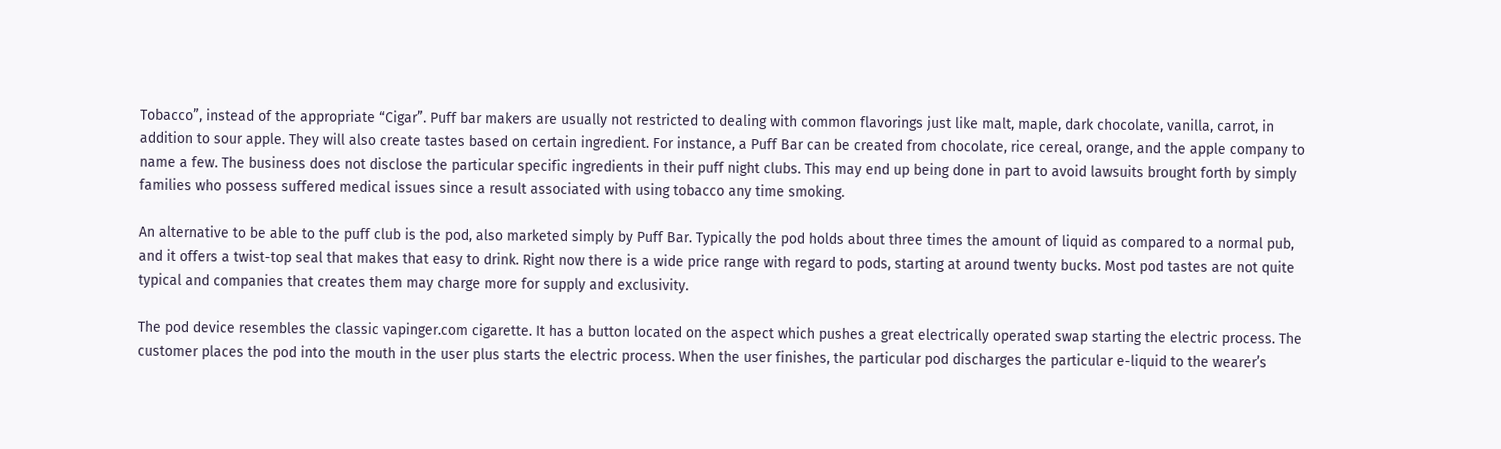Tobacco”, instead of the appropriate “Cigar”. Puff bar makers are usually not restricted to dealing with common flavorings just like malt, maple, dark chocolate, vanilla, carrot, in addition to sour apple. They will also create tastes based on certain ingredient. For instance, a Puff Bar can be created from chocolate, rice cereal, orange, and the apple company to name a few. The business does not disclose the particular specific ingredients in their puff night clubs. This may end up being done in part to avoid lawsuits brought forth by simply families who possess suffered medical issues since a result associated with using tobacco any time smoking.

An alternative to be able to the puff club is the pod, also marketed simply by Puff Bar. Typically the pod holds about three times the amount of liquid as compared to a normal pub, and it offers a twist-top seal that makes that easy to drink. Right now there is a wide price range with regard to pods, starting at around twenty bucks. Most pod tastes are not quite typical and companies that creates them may charge more for supply and exclusivity.

The pod device resembles the classic vapinger.com cigarette. It has a button located on the aspect which pushes a great electrically operated swap starting the electric process. The customer places the pod into the mouth in the user plus starts the electric process. When the user finishes, the particular pod discharges the particular e-liquid to the wearer’s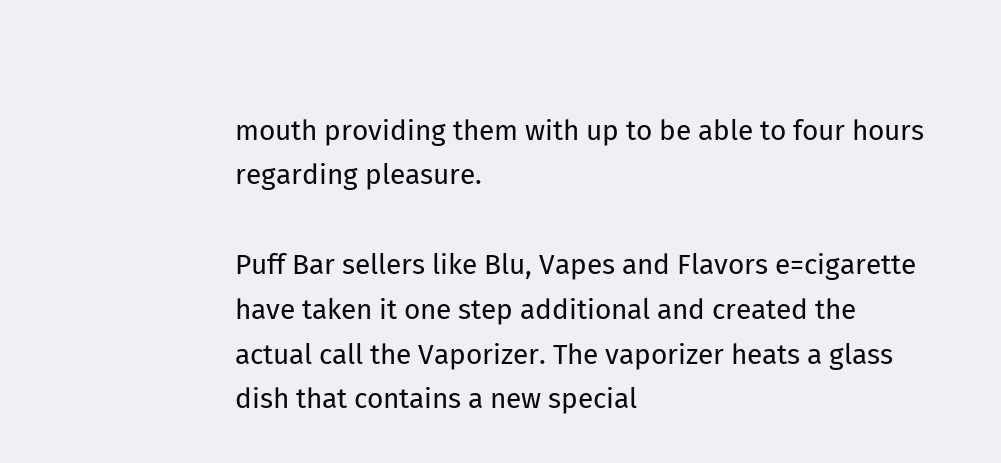mouth providing them with up to be able to four hours regarding pleasure.

Puff Bar sellers like Blu, Vapes and Flavors e=cigarette have taken it one step additional and created the actual call the Vaporizer. The vaporizer heats a glass dish that contains a new special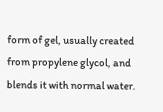form of gel, usually created from propylene glycol, and blends it with normal water.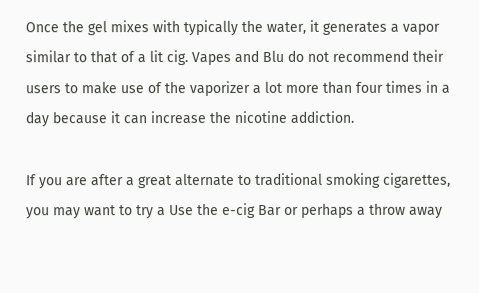Once the gel mixes with typically the water, it generates a vapor similar to that of a lit cig. Vapes and Blu do not recommend their users to make use of the vaporizer a lot more than four times in a day because it can increase the nicotine addiction.

If you are after a great alternate to traditional smoking cigarettes, you may want to try a Use the e-cig Bar or perhaps a throw away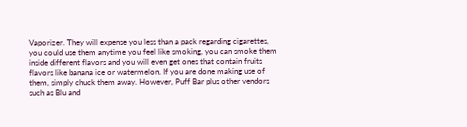Vaporizer. They will expense you less than a pack regarding cigarettes, you could use them anytime you feel like smoking, you can smoke them inside different flavors and you will even get ones that contain fruits flavors like banana ice or watermelon. If you are done making use of them, simply chuck them away. However, Puff Bar plus other vendors such as Blu and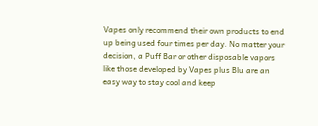Vapes only recommend their own products to end up being used four times per day. No matter your decision, a Puff Bar or other disposable vapors like those developed by Vapes plus Blu are an easy way to stay cool and keep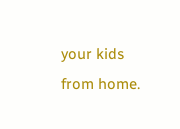your kids from home.